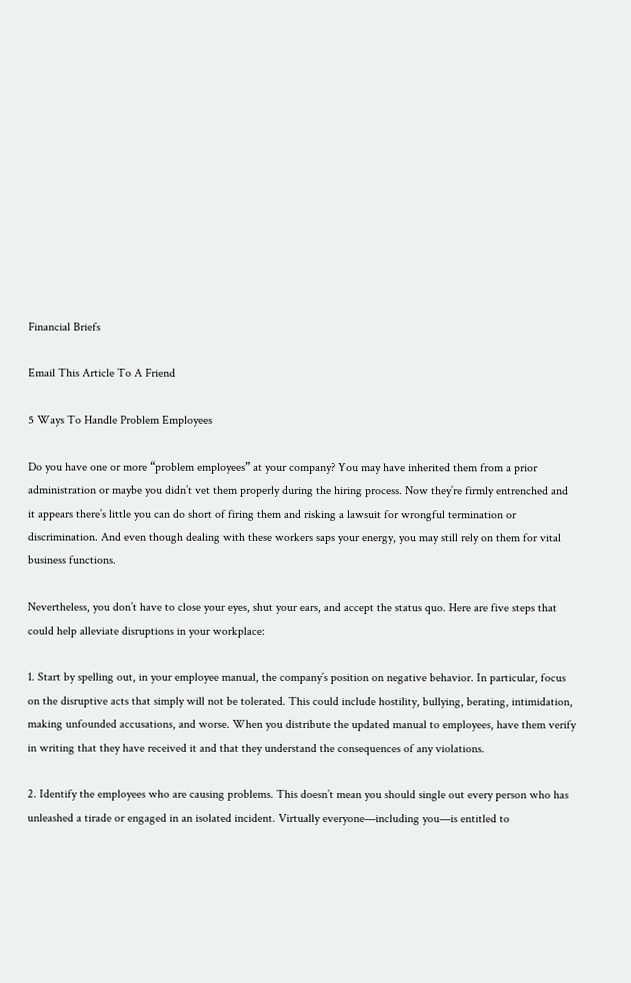Financial Briefs

Email This Article To A Friend

5 Ways To Handle Problem Employees

Do you have one or more “problem employees” at your company? You may have inherited them from a prior administration or maybe you didn’t vet them properly during the hiring process. Now they’re firmly entrenched and it appears there’s little you can do short of firing them and risking a lawsuit for wrongful termination or discrimination. And even though dealing with these workers saps your energy, you may still rely on them for vital business functions.

Nevertheless, you don’t have to close your eyes, shut your ears, and accept the status quo. Here are five steps that could help alleviate disruptions in your workplace:

1. Start by spelling out, in your employee manual, the company’s position on negative behavior. In particular, focus on the disruptive acts that simply will not be tolerated. This could include hostility, bullying, berating, intimidation, making unfounded accusations, and worse. When you distribute the updated manual to employees, have them verify in writing that they have received it and that they understand the consequences of any violations.

2. Identify the employees who are causing problems. This doesn’t mean you should single out every person who has unleashed a tirade or engaged in an isolated incident. Virtually everyone—including you—is entitled to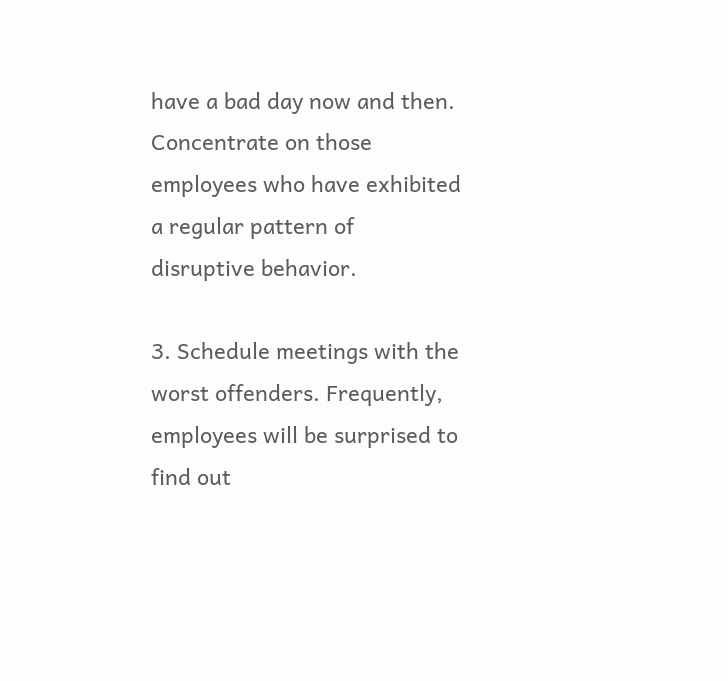have a bad day now and then. Concentrate on those employees who have exhibited a regular pattern of disruptive behavior.

3. Schedule meetings with the worst offenders. Frequently, employees will be surprised to find out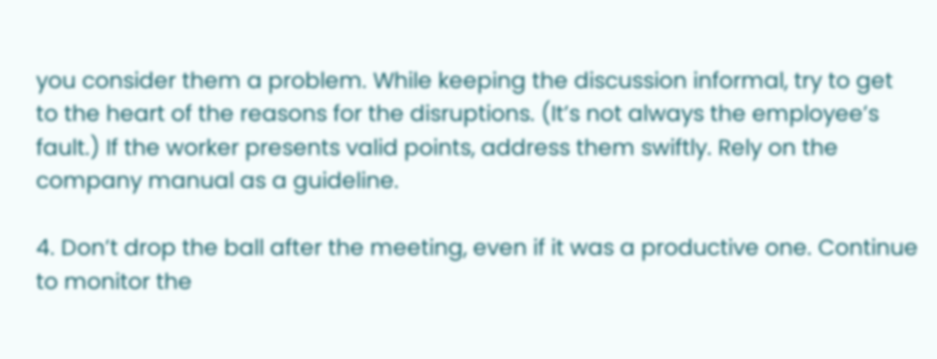you consider them a problem. While keeping the discussion informal, try to get to the heart of the reasons for the disruptions. (It’s not always the employee’s fault.) If the worker presents valid points, address them swiftly. Rely on the company manual as a guideline.

4. Don’t drop the ball after the meeting, even if it was a productive one. Continue to monitor the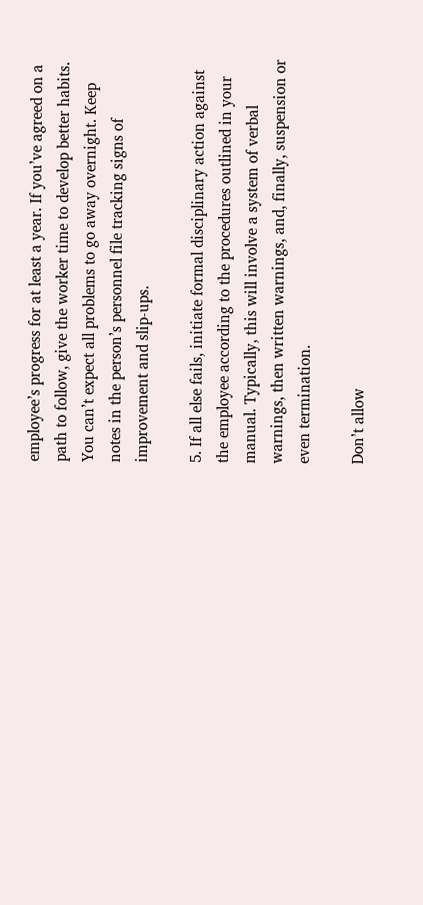employee’s progress for at least a year. If you’ve agreed on a path to follow, give the worker time to develop better habits. You can’t expect all problems to go away overnight. Keep notes in the person’s personnel file tracking signs of improvement and slip-ups.

5. If all else fails, initiate formal disciplinary action against the employee according to the procedures outlined in your manual. Typically, this will involve a system of verbal warnings, then written warnings, and, finally, suspension or even termination.

Don’t allow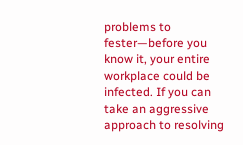problems to fester—before you know it, your entire workplace could be infected. If you can take an aggressive approach to resolving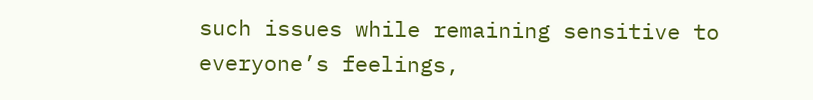such issues while remaining sensitive to everyone’s feelings,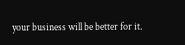your business will be better for it.